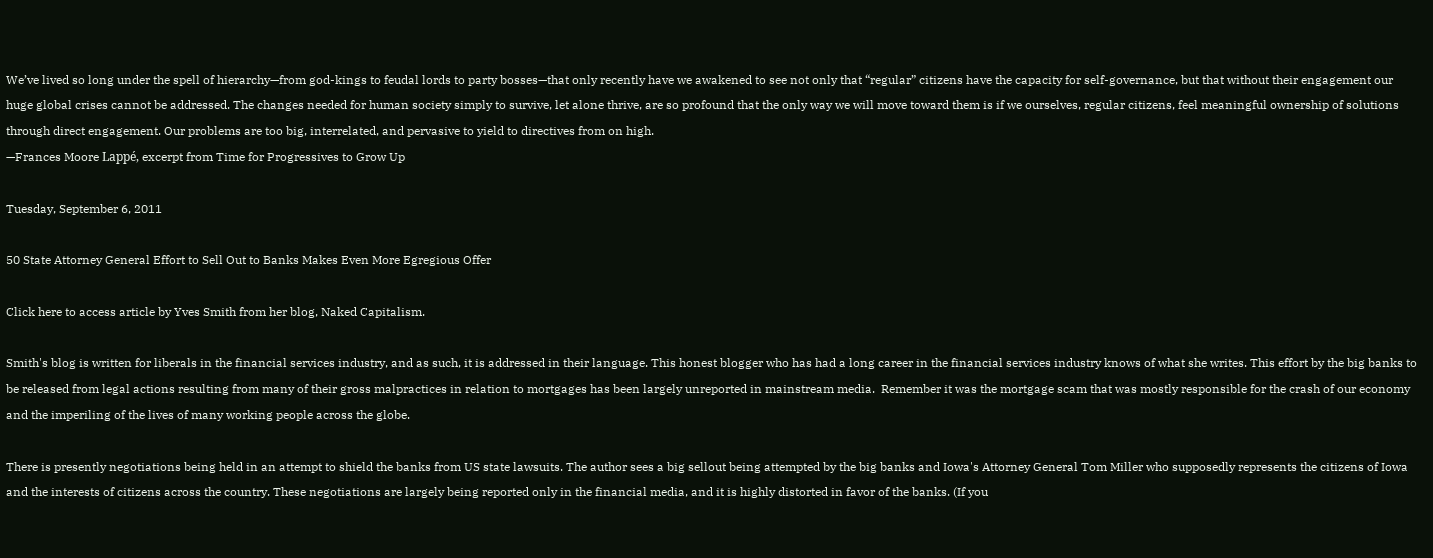We’ve lived so long under the spell of hierarchy—from god-kings to feudal lords to party bosses—that only recently have we awakened to see not only that “regular” citizens have the capacity for self-governance, but that without their engagement our huge global crises cannot be addressed. The changes needed for human society simply to survive, let alone thrive, are so profound that the only way we will move toward them is if we ourselves, regular citizens, feel meaningful ownership of solutions through direct engagement. Our problems are too big, interrelated, and pervasive to yield to directives from on high.
—Frances Moore Lappé, excerpt from Time for Progressives to Grow Up

Tuesday, September 6, 2011

50 State Attorney General Effort to Sell Out to Banks Makes Even More Egregious Offer

Click here to access article by Yves Smith from her blog, Naked Capitalism.

Smith's blog is written for liberals in the financial services industry, and as such, it is addressed in their language. This honest blogger who has had a long career in the financial services industry knows of what she writes. This effort by the big banks to be released from legal actions resulting from many of their gross malpractices in relation to mortgages has been largely unreported in mainstream media.  Remember it was the mortgage scam that was mostly responsible for the crash of our economy and the imperiling of the lives of many working people across the globe.

There is presently negotiations being held in an attempt to shield the banks from US state lawsuits. The author sees a big sellout being attempted by the big banks and Iowa's Attorney General Tom Miller who supposedly represents the citizens of Iowa and the interests of citizens across the country. These negotiations are largely being reported only in the financial media, and it is highly distorted in favor of the banks. (If you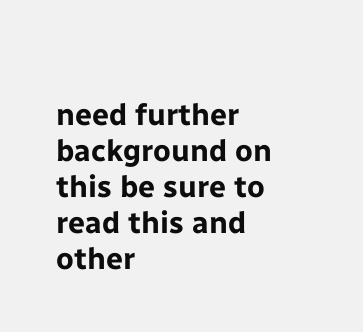need further background on this be sure to read this and other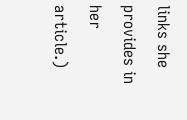links she provides in her article.)